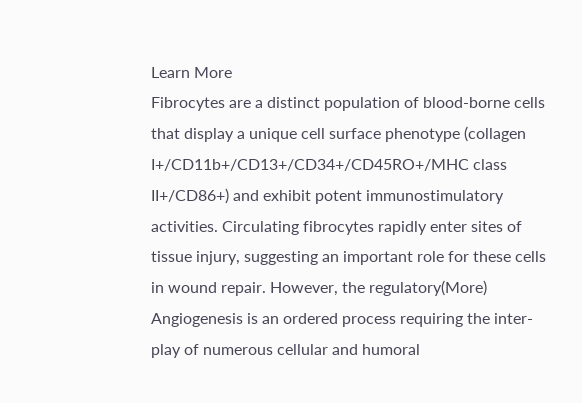Learn More
Fibrocytes are a distinct population of blood-borne cells that display a unique cell surface phenotype (collagen I+/CD11b+/CD13+/CD34+/CD45RO+/MHC class II+/CD86+) and exhibit potent immunostimulatory activities. Circulating fibrocytes rapidly enter sites of tissue injury, suggesting an important role for these cells in wound repair. However, the regulatory(More)
Angiogenesis is an ordered process requiring the inter-play of numerous cellular and humoral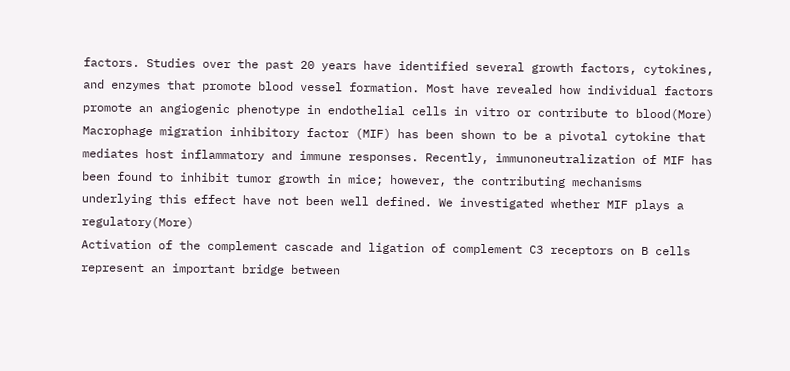factors. Studies over the past 20 years have identified several growth factors, cytokines, and enzymes that promote blood vessel formation. Most have revealed how individual factors promote an angiogenic phenotype in endothelial cells in vitro or contribute to blood(More)
Macrophage migration inhibitory factor (MIF) has been shown to be a pivotal cytokine that mediates host inflammatory and immune responses. Recently, immunoneutralization of MIF has been found to inhibit tumor growth in mice; however, the contributing mechanisms underlying this effect have not been well defined. We investigated whether MIF plays a regulatory(More)
Activation of the complement cascade and ligation of complement C3 receptors on B cells represent an important bridge between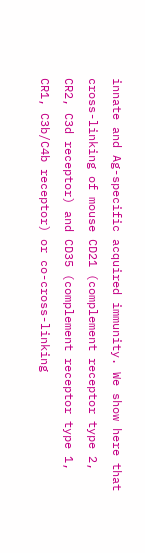innate and Ag-specific acquired immunity. We show here that cross-linking of mouse CD21 (complement receptor type 2, CR2, C3d receptor) and CD35 (complement receptor type 1, CR1, C3b/C4b receptor) or co-cross-linking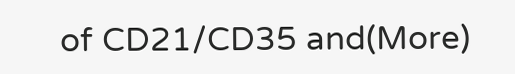of CD21/CD35 and(More)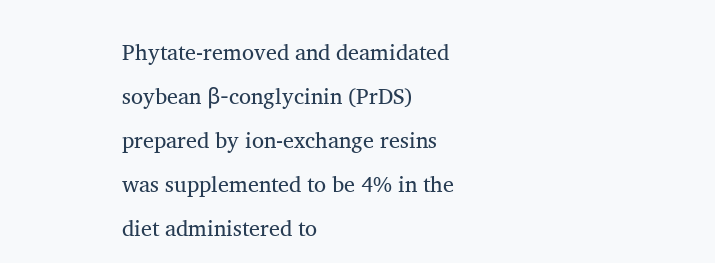Phytate-removed and deamidated soybean β-conglycinin (PrDS) prepared by ion-exchange resins was supplemented to be 4% in the diet administered to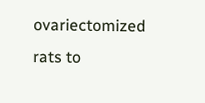ovariectomized rats to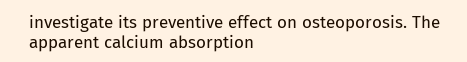investigate its preventive effect on osteoporosis. The apparent calcium absorption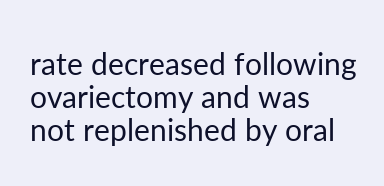rate decreased following ovariectomy and was not replenished by oral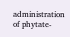administration of phytate-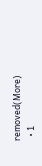removed(More)
  • 1